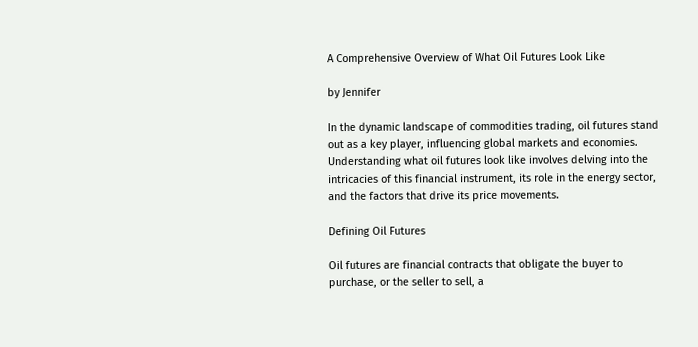A Comprehensive Overview of What Oil Futures Look Like

by Jennifer

In the dynamic landscape of commodities trading, oil futures stand out as a key player, influencing global markets and economies. Understanding what oil futures look like involves delving into the intricacies of this financial instrument, its role in the energy sector, and the factors that drive its price movements.

Defining Oil Futures

Oil futures are financial contracts that obligate the buyer to purchase, or the seller to sell, a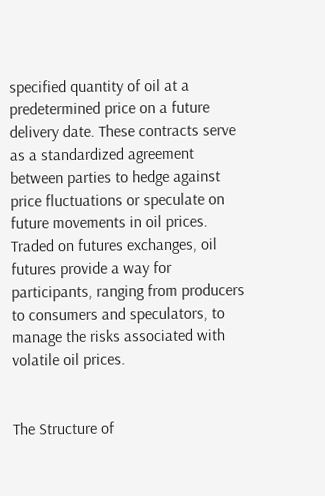specified quantity of oil at a predetermined price on a future delivery date. These contracts serve as a standardized agreement between parties to hedge against price fluctuations or speculate on future movements in oil prices. Traded on futures exchanges, oil futures provide a way for participants, ranging from producers to consumers and speculators, to manage the risks associated with volatile oil prices.


The Structure of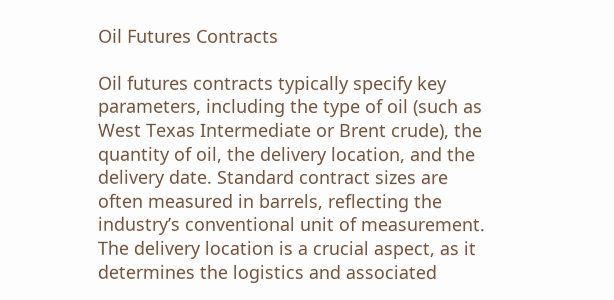Oil Futures Contracts

Oil futures contracts typically specify key parameters, including the type of oil (such as West Texas Intermediate or Brent crude), the quantity of oil, the delivery location, and the delivery date. Standard contract sizes are often measured in barrels, reflecting the industry’s conventional unit of measurement. The delivery location is a crucial aspect, as it determines the logistics and associated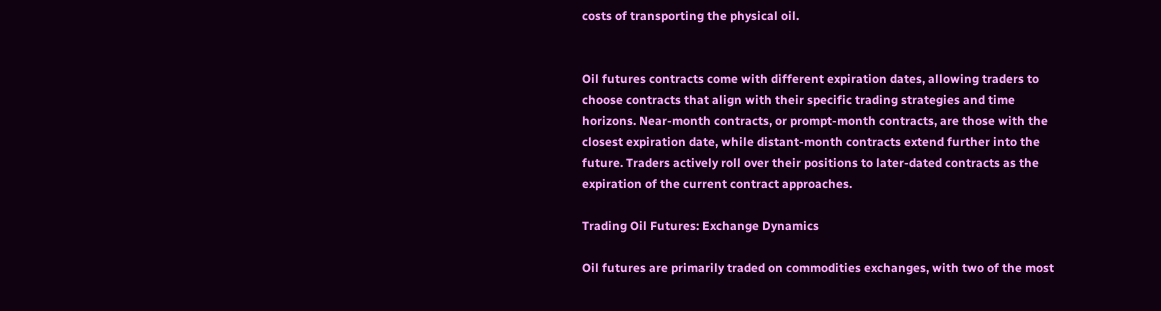costs of transporting the physical oil.


Oil futures contracts come with different expiration dates, allowing traders to choose contracts that align with their specific trading strategies and time horizons. Near-month contracts, or prompt-month contracts, are those with the closest expiration date, while distant-month contracts extend further into the future. Traders actively roll over their positions to later-dated contracts as the expiration of the current contract approaches.

Trading Oil Futures: Exchange Dynamics

Oil futures are primarily traded on commodities exchanges, with two of the most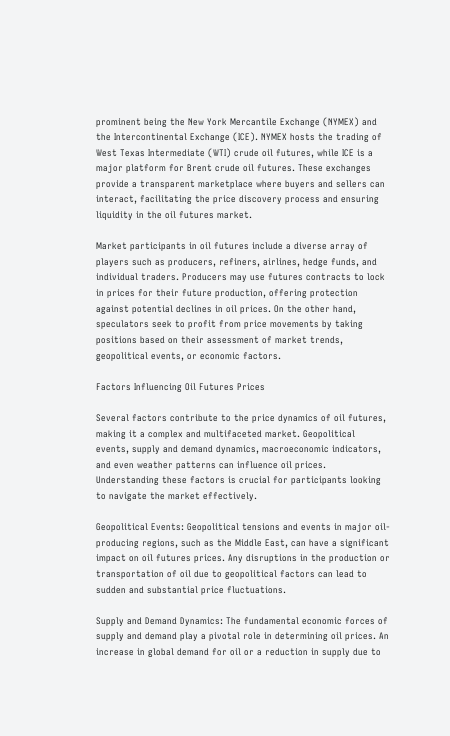prominent being the New York Mercantile Exchange (NYMEX) and the Intercontinental Exchange (ICE). NYMEX hosts the trading of West Texas Intermediate (WTI) crude oil futures, while ICE is a major platform for Brent crude oil futures. These exchanges provide a transparent marketplace where buyers and sellers can interact, facilitating the price discovery process and ensuring liquidity in the oil futures market.

Market participants in oil futures include a diverse array of players such as producers, refiners, airlines, hedge funds, and individual traders. Producers may use futures contracts to lock in prices for their future production, offering protection against potential declines in oil prices. On the other hand, speculators seek to profit from price movements by taking positions based on their assessment of market trends, geopolitical events, or economic factors.

Factors Influencing Oil Futures Prices

Several factors contribute to the price dynamics of oil futures, making it a complex and multifaceted market. Geopolitical events, supply and demand dynamics, macroeconomic indicators, and even weather patterns can influence oil prices. Understanding these factors is crucial for participants looking to navigate the market effectively.

Geopolitical Events: Geopolitical tensions and events in major oil-producing regions, such as the Middle East, can have a significant impact on oil futures prices. Any disruptions in the production or transportation of oil due to geopolitical factors can lead to sudden and substantial price fluctuations.

Supply and Demand Dynamics: The fundamental economic forces of supply and demand play a pivotal role in determining oil prices. An increase in global demand for oil or a reduction in supply due to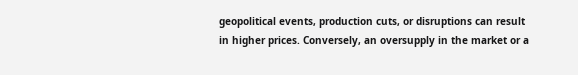geopolitical events, production cuts, or disruptions can result in higher prices. Conversely, an oversupply in the market or a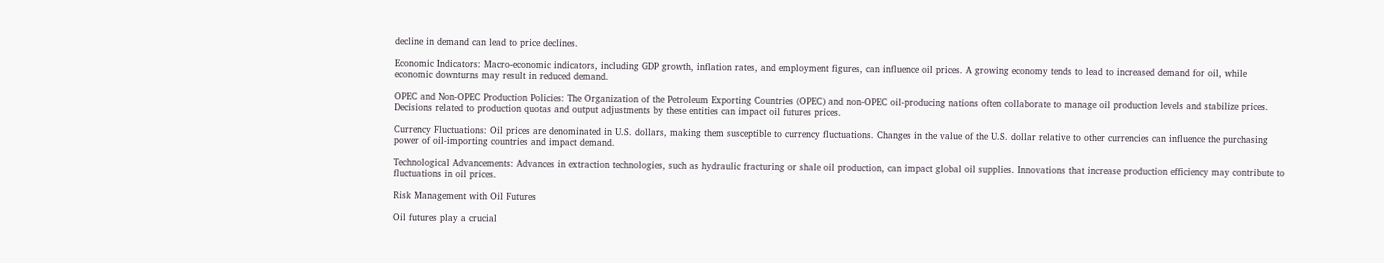decline in demand can lead to price declines.

Economic Indicators: Macro-economic indicators, including GDP growth, inflation rates, and employment figures, can influence oil prices. A growing economy tends to lead to increased demand for oil, while economic downturns may result in reduced demand.

OPEC and Non-OPEC Production Policies: The Organization of the Petroleum Exporting Countries (OPEC) and non-OPEC oil-producing nations often collaborate to manage oil production levels and stabilize prices. Decisions related to production quotas and output adjustments by these entities can impact oil futures prices.

Currency Fluctuations: Oil prices are denominated in U.S. dollars, making them susceptible to currency fluctuations. Changes in the value of the U.S. dollar relative to other currencies can influence the purchasing power of oil-importing countries and impact demand.

Technological Advancements: Advances in extraction technologies, such as hydraulic fracturing or shale oil production, can impact global oil supplies. Innovations that increase production efficiency may contribute to fluctuations in oil prices.

Risk Management with Oil Futures

Oil futures play a crucial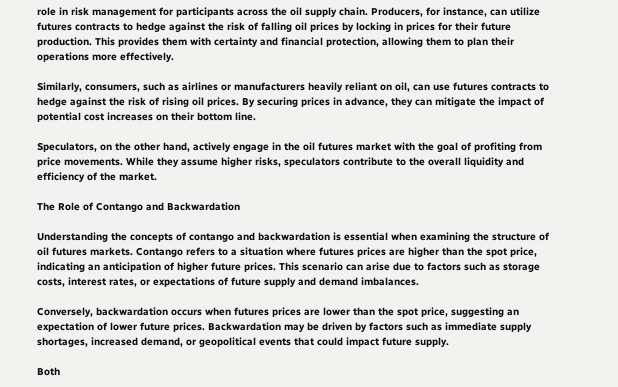role in risk management for participants across the oil supply chain. Producers, for instance, can utilize futures contracts to hedge against the risk of falling oil prices by locking in prices for their future production. This provides them with certainty and financial protection, allowing them to plan their operations more effectively.

Similarly, consumers, such as airlines or manufacturers heavily reliant on oil, can use futures contracts to hedge against the risk of rising oil prices. By securing prices in advance, they can mitigate the impact of potential cost increases on their bottom line.

Speculators, on the other hand, actively engage in the oil futures market with the goal of profiting from price movements. While they assume higher risks, speculators contribute to the overall liquidity and efficiency of the market.

The Role of Contango and Backwardation

Understanding the concepts of contango and backwardation is essential when examining the structure of oil futures markets. Contango refers to a situation where futures prices are higher than the spot price, indicating an anticipation of higher future prices. This scenario can arise due to factors such as storage costs, interest rates, or expectations of future supply and demand imbalances.

Conversely, backwardation occurs when futures prices are lower than the spot price, suggesting an expectation of lower future prices. Backwardation may be driven by factors such as immediate supply shortages, increased demand, or geopolitical events that could impact future supply.

Both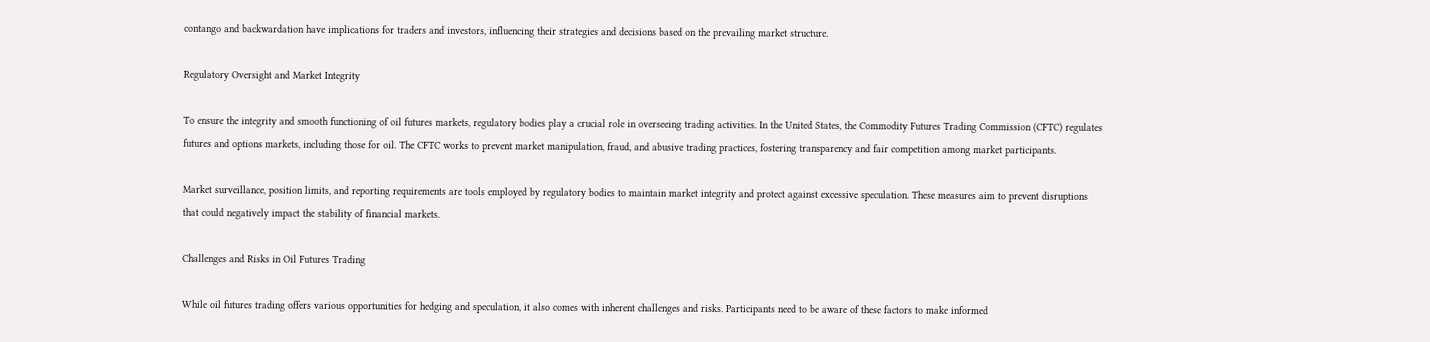contango and backwardation have implications for traders and investors, influencing their strategies and decisions based on the prevailing market structure.

Regulatory Oversight and Market Integrity

To ensure the integrity and smooth functioning of oil futures markets, regulatory bodies play a crucial role in overseeing trading activities. In the United States, the Commodity Futures Trading Commission (CFTC) regulates futures and options markets, including those for oil. The CFTC works to prevent market manipulation, fraud, and abusive trading practices, fostering transparency and fair competition among market participants.

Market surveillance, position limits, and reporting requirements are tools employed by regulatory bodies to maintain market integrity and protect against excessive speculation. These measures aim to prevent disruptions that could negatively impact the stability of financial markets.

Challenges and Risks in Oil Futures Trading

While oil futures trading offers various opportunities for hedging and speculation, it also comes with inherent challenges and risks. Participants need to be aware of these factors to make informed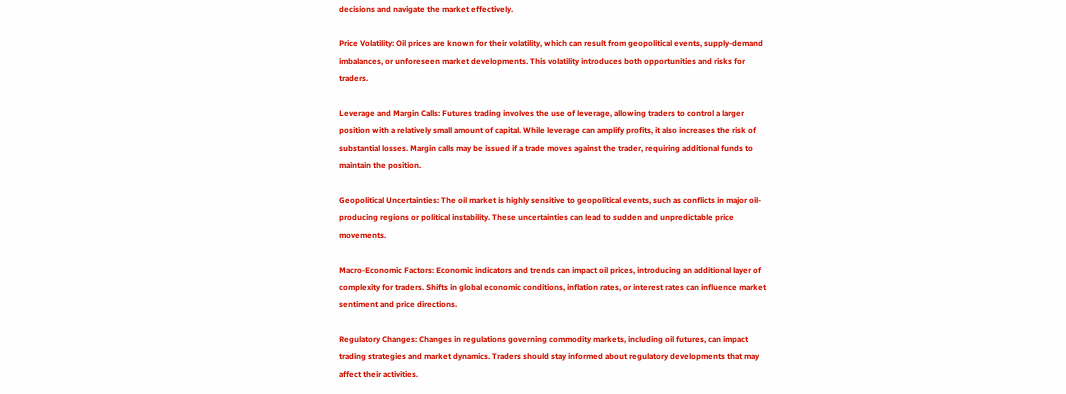decisions and navigate the market effectively.

Price Volatility: Oil prices are known for their volatility, which can result from geopolitical events, supply-demand imbalances, or unforeseen market developments. This volatility introduces both opportunities and risks for traders.

Leverage and Margin Calls: Futures trading involves the use of leverage, allowing traders to control a larger position with a relatively small amount of capital. While leverage can amplify profits, it also increases the risk of substantial losses. Margin calls may be issued if a trade moves against the trader, requiring additional funds to maintain the position.

Geopolitical Uncertainties: The oil market is highly sensitive to geopolitical events, such as conflicts in major oil-producing regions or political instability. These uncertainties can lead to sudden and unpredictable price movements.

Macro-Economic Factors: Economic indicators and trends can impact oil prices, introducing an additional layer of complexity for traders. Shifts in global economic conditions, inflation rates, or interest rates can influence market sentiment and price directions.

Regulatory Changes: Changes in regulations governing commodity markets, including oil futures, can impact trading strategies and market dynamics. Traders should stay informed about regulatory developments that may affect their activities.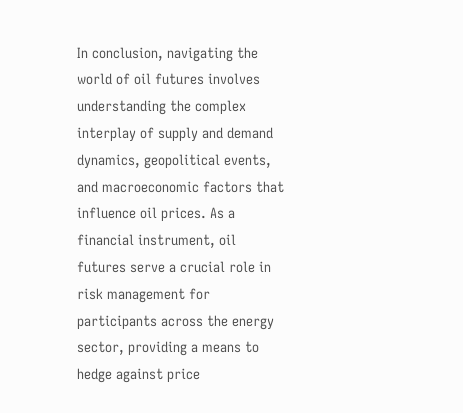In conclusion, navigating the world of oil futures involves understanding the complex interplay of supply and demand dynamics, geopolitical events, and macroeconomic factors that influence oil prices. As a financial instrument, oil futures serve a crucial role in risk management for participants across the energy sector, providing a means to hedge against price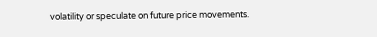volatility or speculate on future price movements.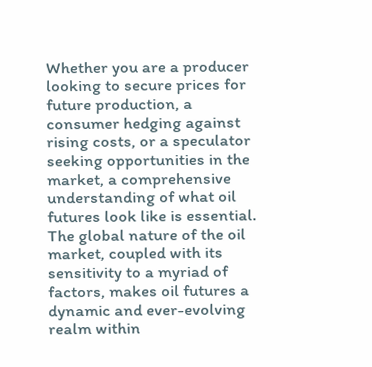Whether you are a producer looking to secure prices for future production, a consumer hedging against rising costs, or a speculator seeking opportunities in the market, a comprehensive understanding of what oil futures look like is essential. The global nature of the oil market, coupled with its sensitivity to a myriad of factors, makes oil futures a dynamic and ever-evolving realm within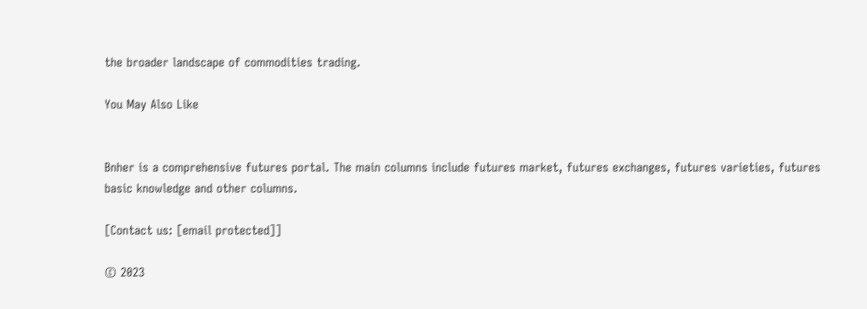the broader landscape of commodities trading.

You May Also Like


Bnher is a comprehensive futures portal. The main columns include futures market, futures exchanges, futures varieties, futures basic knowledge and other columns.

[Contact us: [email protected]]

© 2023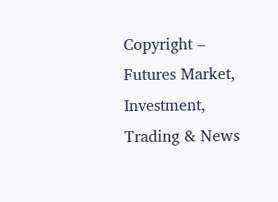Copyright – Futures Market, Investment, Trading & News